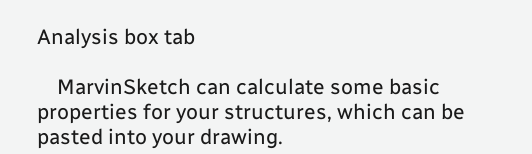Analysis box tab

    MarvinSketch can calculate some basic properties for your structures, which can be pasted into your drawing.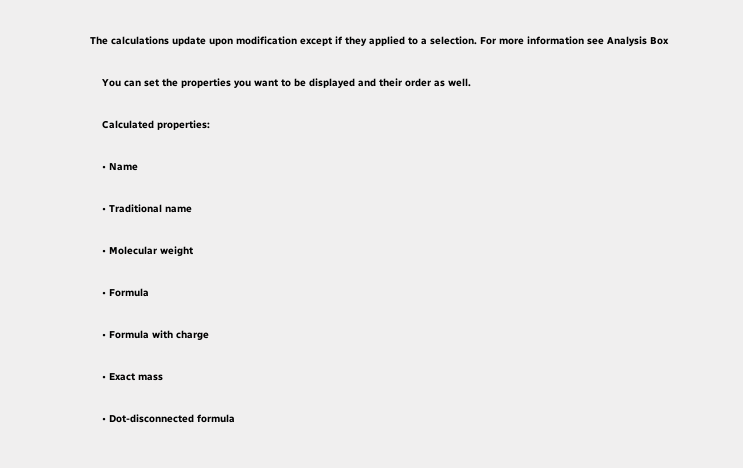The calculations update upon modification except if they applied to a selection. For more information see Analysis Box

    You can set the properties you want to be displayed and their order as well.

    Calculated properties:

    • Name

    • Traditional name

    • Molecular weight

    • Formula

    • Formula with charge

    • Exact mass

    • Dot-disconnected formula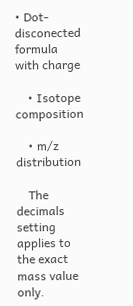• Dot-disconected formula with charge

    • Isotope composition

    • m/z distribution

    The decimals setting applies to the exact mass value only.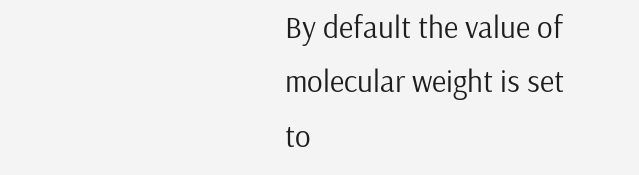By default the value of molecular weight is set to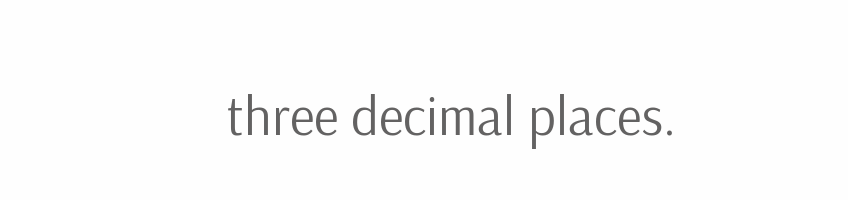three decimal places.